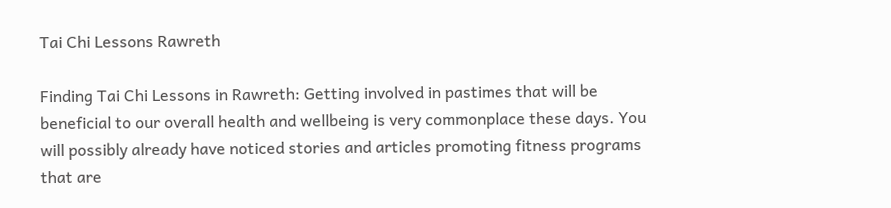Tai Chi Lessons Rawreth

Finding Tai Chi Lessons in Rawreth: Getting involved in pastimes that will be beneficial to our overall health and wellbeing is very commonplace these days. You will possibly already have noticed stories and articles promoting fitness programs that are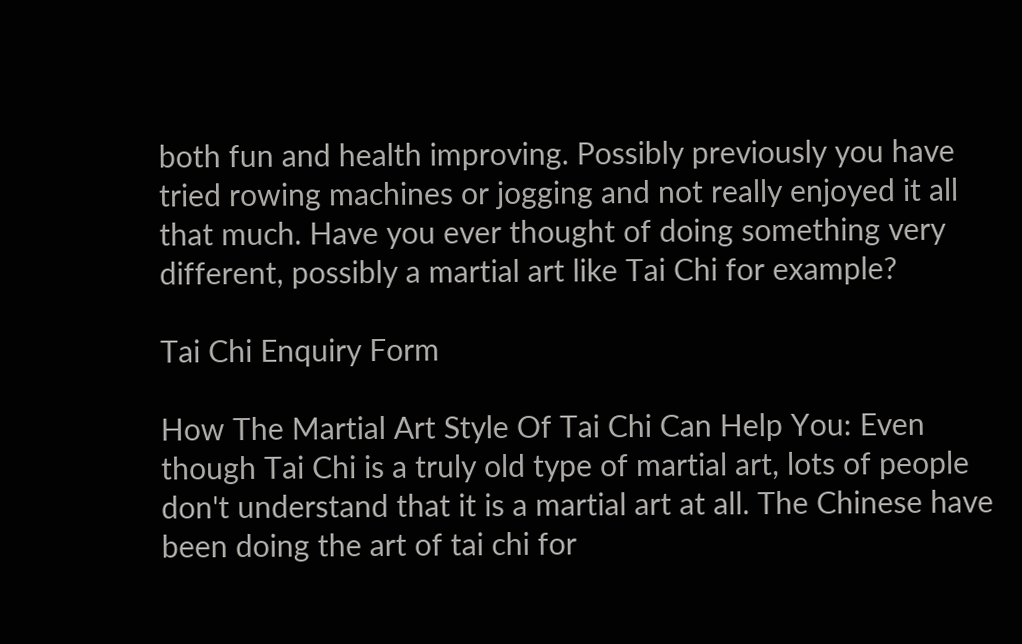both fun and health improving. Possibly previously you have tried rowing machines or jogging and not really enjoyed it all that much. Have you ever thought of doing something very different, possibly a martial art like Tai Chi for example?

Tai Chi Enquiry Form

How The Martial Art Style Of Tai Chi Can Help You: Even though Tai Chi is a truly old type of martial art, lots of people don't understand that it is a martial art at all. The Chinese have been doing the art of tai chi for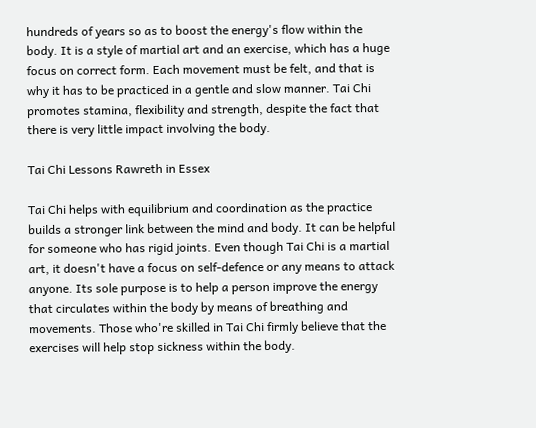hundreds of years so as to boost the energy's flow within the body. It is a style of martial art and an exercise, which has a huge focus on correct form. Each movement must be felt, and that is why it has to be practiced in a gentle and slow manner. Tai Chi promotes stamina, flexibility and strength, despite the fact that there is very little impact involving the body.

Tai Chi Lessons Rawreth in Essex

Tai Chi helps with equilibrium and coordination as the practice builds a stronger link between the mind and body. It can be helpful for someone who has rigid joints. Even though Tai Chi is a martial art, it doesn't have a focus on self-defence or any means to attack anyone. Its sole purpose is to help a person improve the energy that circulates within the body by means of breathing and movements. Those who're skilled in Tai Chi firmly believe that the exercises will help stop sickness within the body.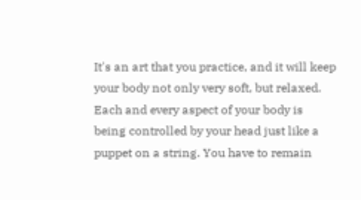It's an art that you practice, and it will keep your body not only very soft, but relaxed. Each and every aspect of your body is being controlled by your head just like a puppet on a string. You have to remain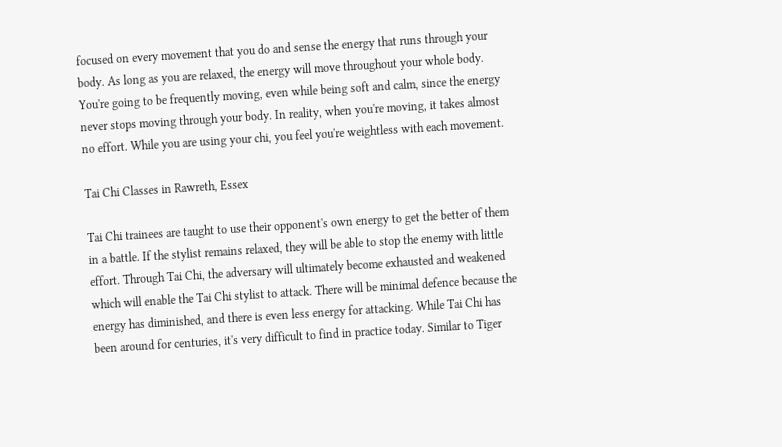focused on every movement that you do and sense the energy that runs through your body. As long as you are relaxed, the energy will move throughout your whole body. You're going to be frequently moving, even while being soft and calm, since the energy never stops moving through your body. In reality, when you're moving, it takes almost no effort. While you are using your chi, you feel you're weightless with each movement.

Tai Chi Classes in Rawreth, Essex

Tai Chi trainees are taught to use their opponent's own energy to get the better of them in a battle. If the stylist remains relaxed, they will be able to stop the enemy with little effort. Through Tai Chi, the adversary will ultimately become exhausted and weakened which will enable the Tai Chi stylist to attack. There will be minimal defence because the energy has diminished, and there is even less energy for attacking. While Tai Chi has been around for centuries, it's very difficult to find in practice today. Similar to Tiger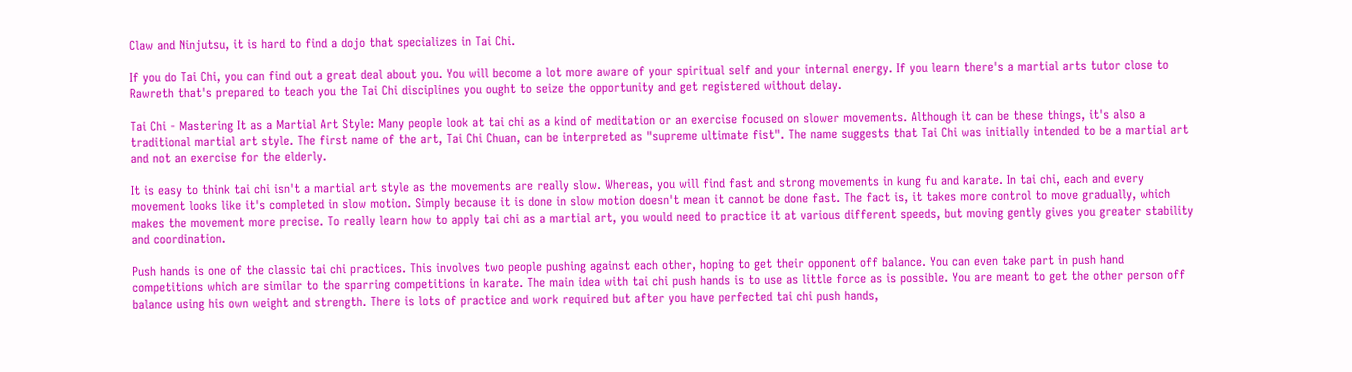Claw and Ninjutsu, it is hard to find a dojo that specializes in Tai Chi.

If you do Tai Chi, you can find out a great deal about you. You will become a lot more aware of your spiritual self and your internal energy. If you learn there's a martial arts tutor close to Rawreth that's prepared to teach you the Tai Chi disciplines you ought to seize the opportunity and get registered without delay.

Tai Chi - Mastering It as a Martial Art Style: Many people look at tai chi as a kind of meditation or an exercise focused on slower movements. Although it can be these things, it's also a traditional martial art style. The first name of the art, Tai Chi Chuan, can be interpreted as "supreme ultimate fist". The name suggests that Tai Chi was initially intended to be a martial art and not an exercise for the elderly.

It is easy to think tai chi isn't a martial art style as the movements are really slow. Whereas, you will find fast and strong movements in kung fu and karate. In tai chi, each and every movement looks like it's completed in slow motion. Simply because it is done in slow motion doesn't mean it cannot be done fast. The fact is, it takes more control to move gradually, which makes the movement more precise. To really learn how to apply tai chi as a martial art, you would need to practice it at various different speeds, but moving gently gives you greater stability and coordination.

Push hands is one of the classic tai chi practices. This involves two people pushing against each other, hoping to get their opponent off balance. You can even take part in push hand competitions which are similar to the sparring competitions in karate. The main idea with tai chi push hands is to use as little force as is possible. You are meant to get the other person off balance using his own weight and strength. There is lots of practice and work required but after you have perfected tai chi push hands,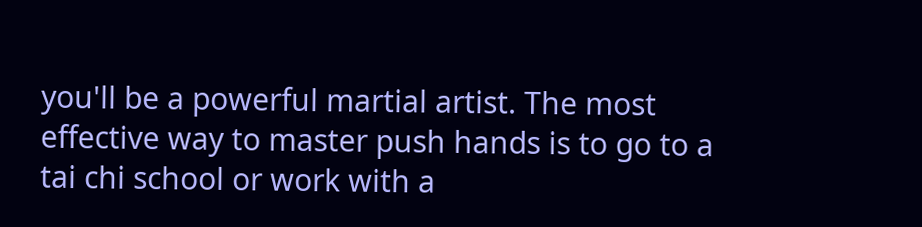you'll be a powerful martial artist. The most effective way to master push hands is to go to a tai chi school or work with a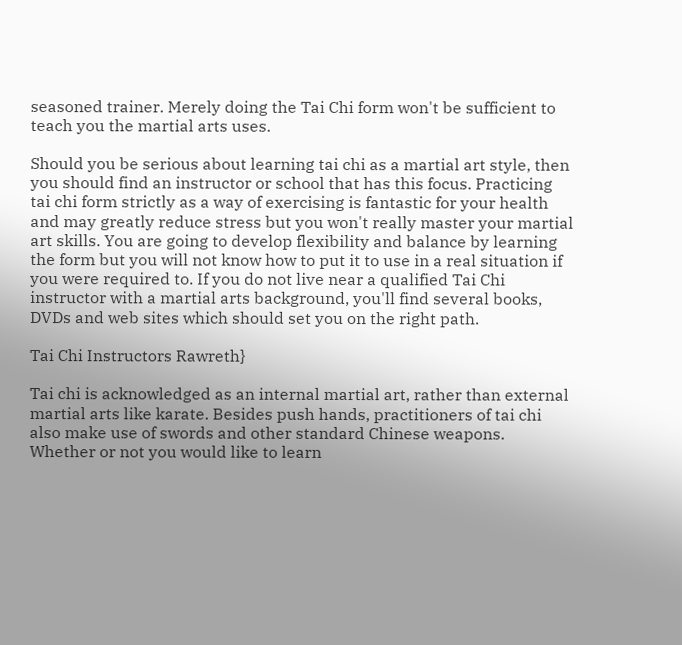seasoned trainer. Merely doing the Tai Chi form won't be sufficient to teach you the martial arts uses.

Should you be serious about learning tai chi as a martial art style, then you should find an instructor or school that has this focus. Practicing tai chi form strictly as a way of exercising is fantastic for your health and may greatly reduce stress but you won't really master your martial art skills. You are going to develop flexibility and balance by learning the form but you will not know how to put it to use in a real situation if you were required to. If you do not live near a qualified Tai Chi instructor with a martial arts background, you'll find several books, DVDs and web sites which should set you on the right path.

Tai Chi Instructors Rawreth}

Tai chi is acknowledged as an internal martial art, rather than external martial arts like karate. Besides push hands, practitioners of tai chi also make use of swords and other standard Chinese weapons. Whether or not you would like to learn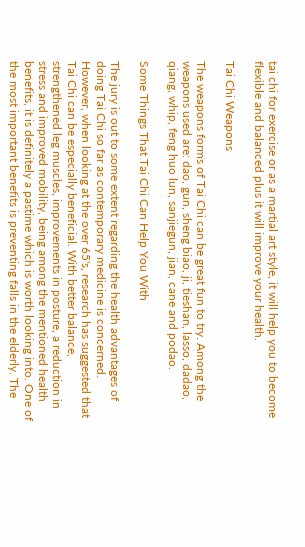tai chi for exercise or as a martial art style, it will help you to become flexible and balanced plus it will improve your health.

Tai Chi Weapons

The weapons forms of Tai Chi can be great fun to try. Among the weapons used are: dao, gun, sheng biao, ji, tieshan, lasso, dadao, qiang, whip, feng huo lun, sanjiegun, jian, cane and podao.

Some Things That Tai Chi Can Help You With

The jury is out to some extent regarding the health advantages of doing Tai Chi so far as contemporary medicine is concerned. However, when looking at the over 65's, research has suggested that Tai Chi can be especially beneficial. With better balance, strengthened leg muscles, improvements in posture, a reduction in stress and improved mobility, being among the mentioned health benefits, it is definitely a pastime which is worth looking into. One of the most important benefits is preventing falls in the elderly. The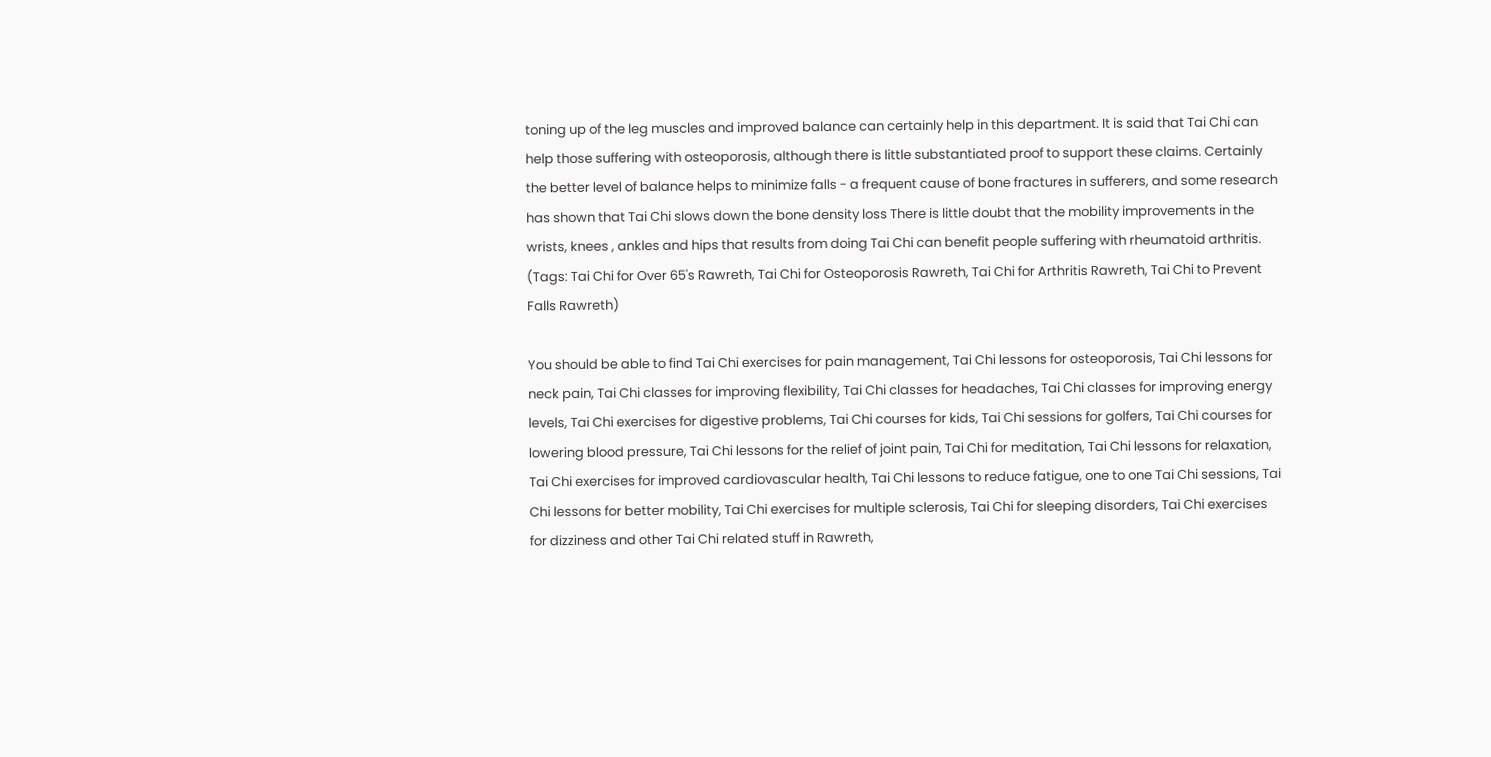toning up of the leg muscles and improved balance can certainly help in this department. It is said that Tai Chi can help those suffering with osteoporosis, although there is little substantiated proof to support these claims. Certainly the better level of balance helps to minimize falls - a frequent cause of bone fractures in sufferers, and some research has shown that Tai Chi slows down the bone density loss There is little doubt that the mobility improvements in the wrists, knees , ankles and hips that results from doing Tai Chi can benefit people suffering with rheumatoid arthritis. (Tags: Tai Chi for Over 65's Rawreth, Tai Chi for Osteoporosis Rawreth, Tai Chi for Arthritis Rawreth, Tai Chi to Prevent Falls Rawreth)

You should be able to find Tai Chi exercises for pain management, Tai Chi lessons for osteoporosis, Tai Chi lessons for neck pain, Tai Chi classes for improving flexibility, Tai Chi classes for headaches, Tai Chi classes for improving energy levels, Tai Chi exercises for digestive problems, Tai Chi courses for kids, Tai Chi sessions for golfers, Tai Chi courses for lowering blood pressure, Tai Chi lessons for the relief of joint pain, Tai Chi for meditation, Tai Chi lessons for relaxation, Tai Chi exercises for improved cardiovascular health, Tai Chi lessons to reduce fatigue, one to one Tai Chi sessions, Tai Chi lessons for better mobility, Tai Chi exercises for multiple sclerosis, Tai Chi for sleeping disorders, Tai Chi exercises for dizziness and other Tai Chi related stuff in Rawreth,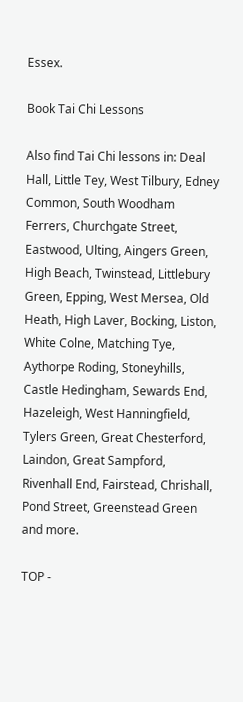Essex.

Book Tai Chi Lessons

Also find Tai Chi lessons in: Deal Hall, Little Tey, West Tilbury, Edney Common, South Woodham Ferrers, Churchgate Street, Eastwood, Ulting, Aingers Green, High Beach, Twinstead, Littlebury Green, Epping, West Mersea, Old Heath, High Laver, Bocking, Liston, White Colne, Matching Tye, Aythorpe Roding, Stoneyhills, Castle Hedingham, Sewards End, Hazeleigh, West Hanningfield, Tylers Green, Great Chesterford, Laindon, Great Sampford, Rivenhall End, Fairstead, Chrishall, Pond Street, Greenstead Green and more.

TOP -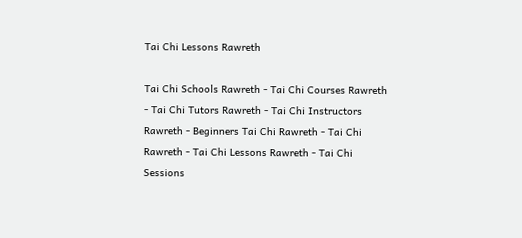Tai Chi Lessons Rawreth

Tai Chi Schools Rawreth - Tai Chi Courses Rawreth - Tai Chi Tutors Rawreth - Tai Chi Instructors Rawreth - Beginners Tai Chi Rawreth - Tai Chi Rawreth - Tai Chi Lessons Rawreth - Tai Chi Sessions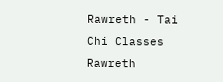Rawreth - Tai Chi Classes Rawreth